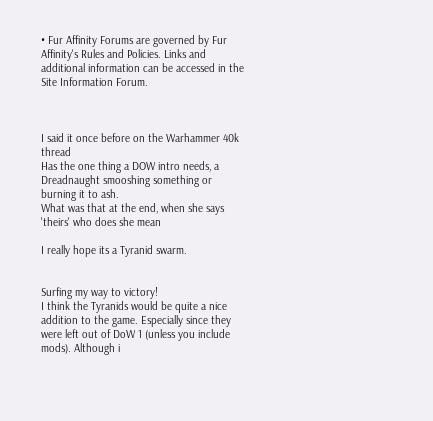• Fur Affinity Forums are governed by Fur Affinity's Rules and Policies. Links and additional information can be accessed in the Site Information Forum.



I said it once before on the Warhammer 40k thread
Has the one thing a DOW intro needs, a Dreadnaught smooshing something or burning it to ash.
What was that at the end, when she says 'theirs' who does she mean

I really hope its a Tyranid swarm.


Surfing my way to victory!
I think the Tyranids would be quite a nice addition to the game. Especially since they were left out of DoW 1 (unless you include mods). Although i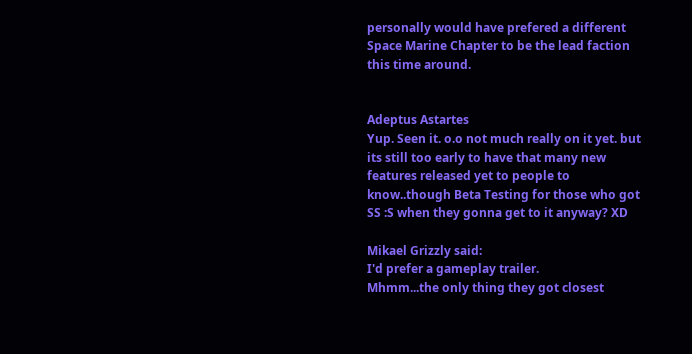personally would have prefered a different Space Marine Chapter to be the lead faction this time around.


Adeptus Astartes
Yup. Seen it. o.o not much really on it yet. but its still too early to have that many new features released yet to people to know..though Beta Testing for those who got SS :S when they gonna get to it anyway? XD

Mikael Grizzly said:
I'd prefer a gameplay trailer.
Mhmm...the only thing they got closest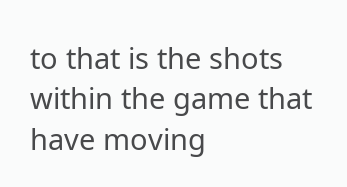to that is the shots within the game that have moving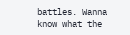battles. Wanna know what the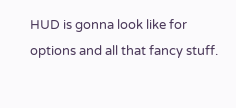HUD is gonna look like for options and all that fancy stuff.